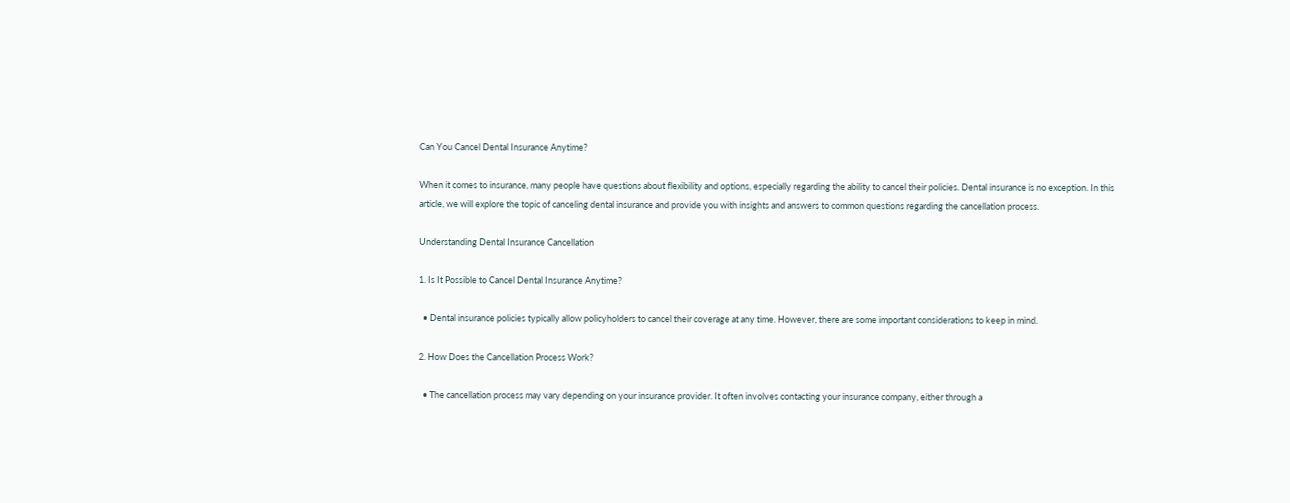Can You Cancel Dental Insurance Anytime?

When it comes to insurance, many people have questions about flexibility and options, especially regarding the ability to cancel their policies. Dental insurance is no exception. In this article, we will explore the topic of canceling dental insurance and provide you with insights and answers to common questions regarding the cancellation process.

Understanding Dental Insurance Cancellation

1. Is It Possible to Cancel Dental Insurance Anytime?

  • Dental insurance policies typically allow policyholders to cancel their coverage at any time. However, there are some important considerations to keep in mind.

2. How Does the Cancellation Process Work?

  • The cancellation process may vary depending on your insurance provider. It often involves contacting your insurance company, either through a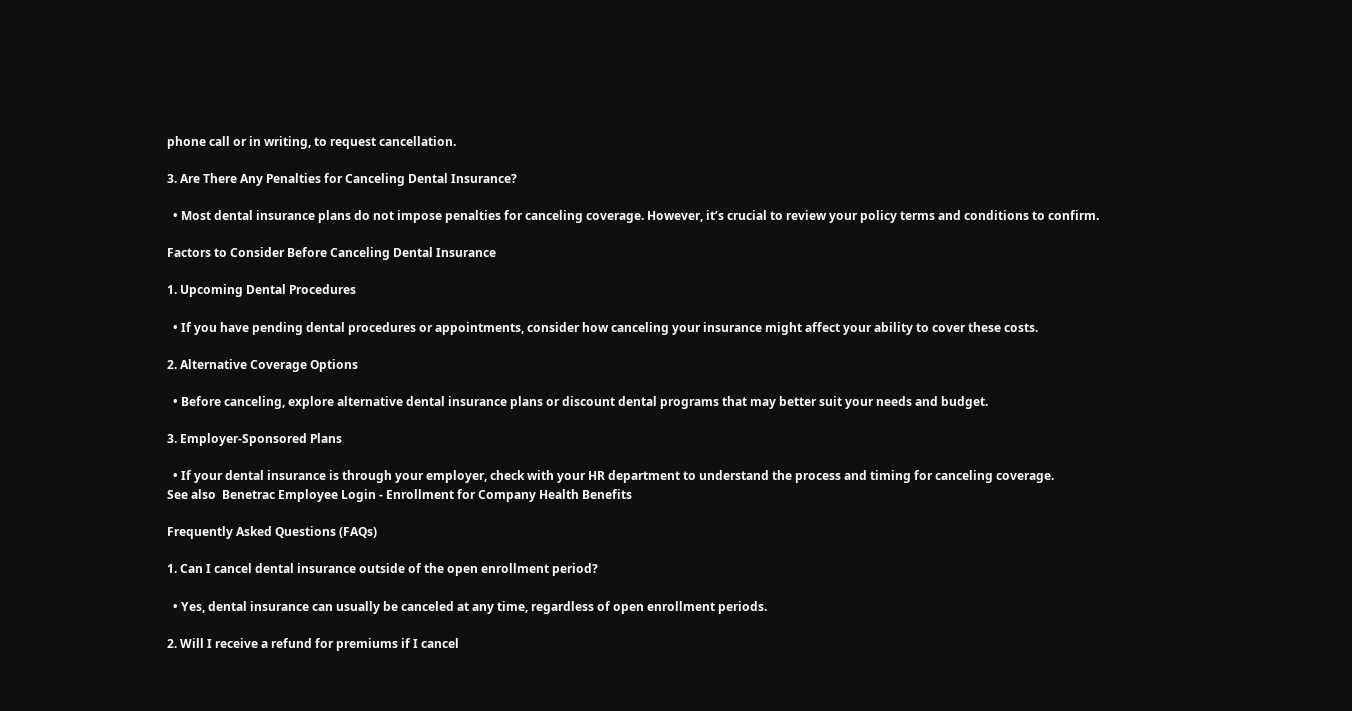phone call or in writing, to request cancellation.

3. Are There Any Penalties for Canceling Dental Insurance?

  • Most dental insurance plans do not impose penalties for canceling coverage. However, it’s crucial to review your policy terms and conditions to confirm.

Factors to Consider Before Canceling Dental Insurance

1. Upcoming Dental Procedures

  • If you have pending dental procedures or appointments, consider how canceling your insurance might affect your ability to cover these costs.

2. Alternative Coverage Options

  • Before canceling, explore alternative dental insurance plans or discount dental programs that may better suit your needs and budget.

3. Employer-Sponsored Plans

  • If your dental insurance is through your employer, check with your HR department to understand the process and timing for canceling coverage.
See also  Benetrac Employee Login - Enrollment for Company Health Benefits

Frequently Asked Questions (FAQs)

1. Can I cancel dental insurance outside of the open enrollment period?

  • Yes, dental insurance can usually be canceled at any time, regardless of open enrollment periods.

2. Will I receive a refund for premiums if I cancel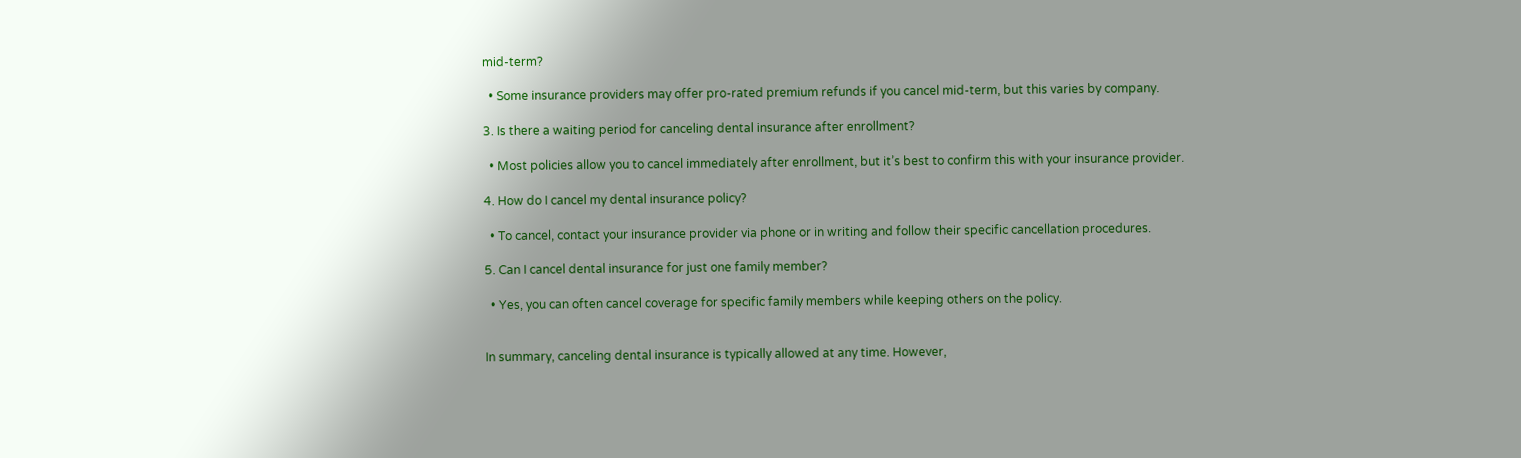mid-term?

  • Some insurance providers may offer pro-rated premium refunds if you cancel mid-term, but this varies by company.

3. Is there a waiting period for canceling dental insurance after enrollment?

  • Most policies allow you to cancel immediately after enrollment, but it’s best to confirm this with your insurance provider.

4. How do I cancel my dental insurance policy?

  • To cancel, contact your insurance provider via phone or in writing and follow their specific cancellation procedures.

5. Can I cancel dental insurance for just one family member?

  • Yes, you can often cancel coverage for specific family members while keeping others on the policy.


In summary, canceling dental insurance is typically allowed at any time. However,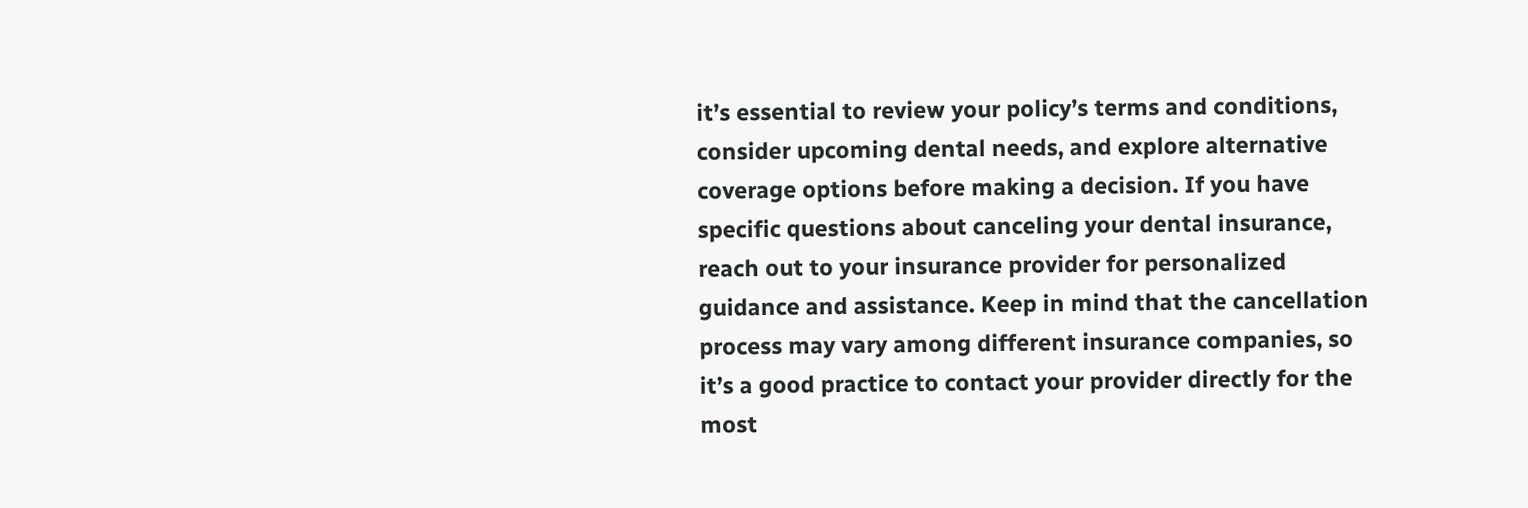it’s essential to review your policy’s terms and conditions, consider upcoming dental needs, and explore alternative coverage options before making a decision. If you have specific questions about canceling your dental insurance, reach out to your insurance provider for personalized guidance and assistance. Keep in mind that the cancellation process may vary among different insurance companies, so it’s a good practice to contact your provider directly for the most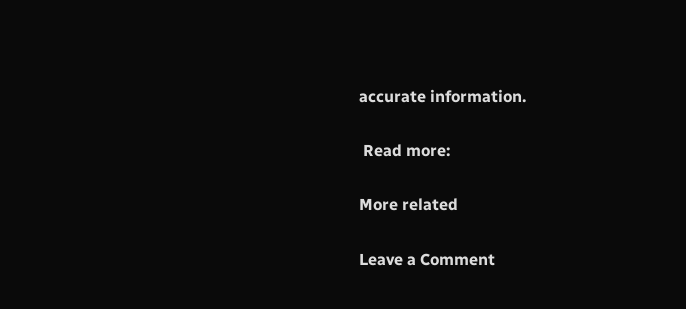accurate information.

 Read more:

More related

Leave a Comment